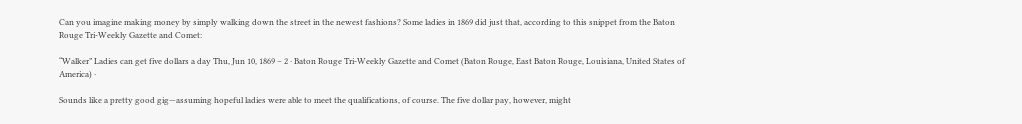Can you imagine making money by simply walking down the street in the newest fashions? Some ladies in 1869 did just that, according to this snippet from the Baton Rouge Tri-Weekly Gazette and Comet:

“Walker” Ladies can get five dollars a day Thu, Jun 10, 1869 – 2 · Baton Rouge Tri-Weekly Gazette and Comet (Baton Rouge, East Baton Rouge, Louisiana, United States of America) ·

Sounds like a pretty good gig—assuming hopeful ladies were able to meet the qualifications, of course. The five dollar pay, however, might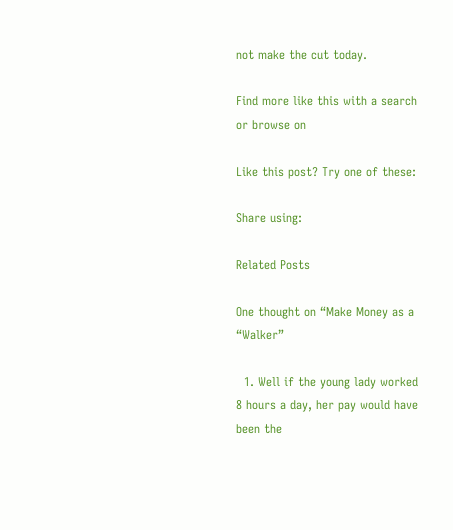not make the cut today.

Find more like this with a search or browse on

Like this post? Try one of these:

Share using:

Related Posts

One thought on “Make Money as a “Walker”

  1. Well if the young lady worked 8 hours a day, her pay would have been the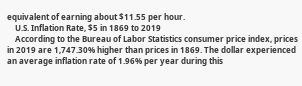equivalent of earning about $11.55 per hour.
    U.S. Inflation Rate, $5 in 1869 to 2019
    According to the Bureau of Labor Statistics consumer price index, prices in 2019 are 1,747.30% higher than prices in 1869. The dollar experienced an average inflation rate of 1.96% per year during this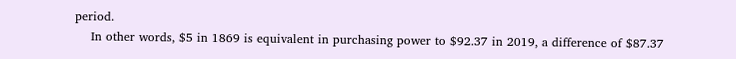period.
    In other words, $5 in 1869 is equivalent in purchasing power to $92.37 in 2019, a difference of $87.37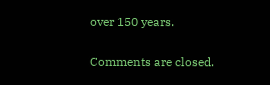over 150 years.

Comments are closed.